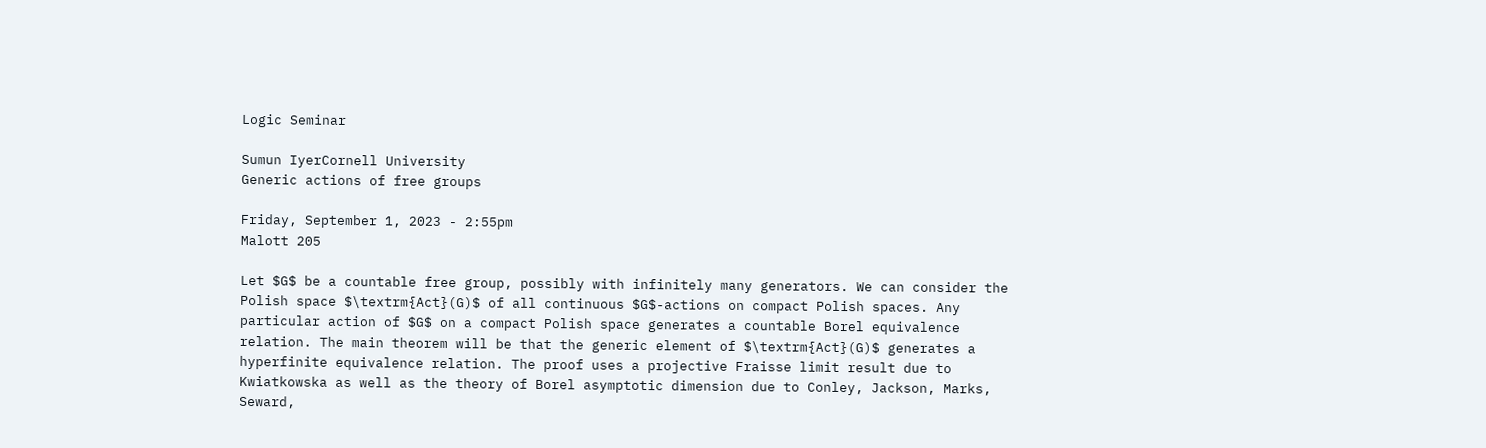Logic Seminar

Sumun IyerCornell University
Generic actions of free groups

Friday, September 1, 2023 - 2:55pm
Malott 205

Let $G$ be a countable free group, possibly with infinitely many generators. We can consider the Polish space $\textrm{Act}(G)$ of all continuous $G$-actions on compact Polish spaces. Any particular action of $G$ on a compact Polish space generates a countable Borel equivalence relation. The main theorem will be that the generic element of $\textrm{Act}(G)$ generates a hyperfinite equivalence relation. The proof uses a projective Fraisse limit result due to Kwiatkowska as well as the theory of Borel asymptotic dimension due to Conley, Jackson, Marks, Seward,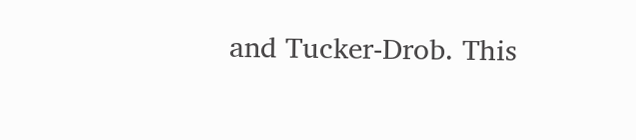and Tucker-Drob. This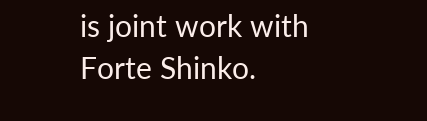is joint work with Forte Shinko.